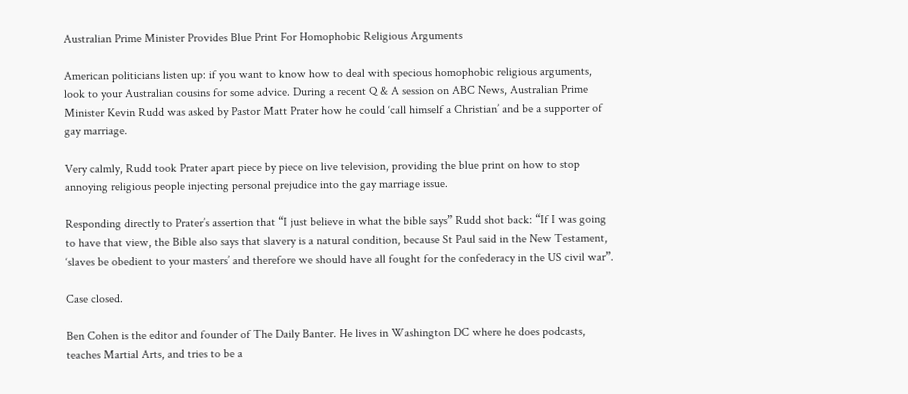Australian Prime Minister Provides Blue Print For Homophobic Religious Arguments

American politicians listen up: if you want to know how to deal with specious homophobic religious arguments, look to your Australian cousins for some advice. During a recent Q & A session on ABC News, Australian Prime Minister Kevin Rudd was asked by Pastor Matt Prater how he could ‘call himself a Christian’ and be a supporter of gay marriage.

Very calmly, Rudd took Prater apart piece by piece on live television, providing the blue print on how to stop annoying religious people injecting personal prejudice into the gay marriage issue.

Responding directly to Prater’s assertion that “I just believe in what the bible says” Rudd shot back: “If I was going to have that view, the Bible also says that slavery is a natural condition, because St Paul said in the New Testament, ‘slaves be obedient to your masters’ and therefore we should have all fought for the confederacy in the US civil war”.

Case closed.

Ben Cohen is the editor and founder of The Daily Banter. He lives in Washington DC where he does podcasts, teaches Martial Arts, and tries to be a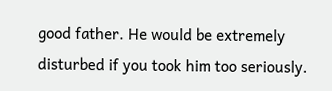good father. He would be extremely disturbed if you took him too seriously.